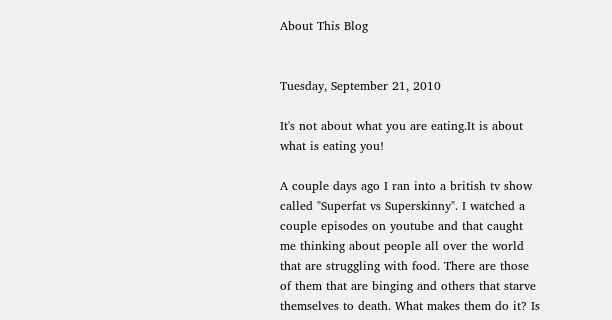About This Blog


Tuesday, September 21, 2010

It's not about what you are eating.It is about what is eating you!

A couple days ago I ran into a british tv show called "Superfat vs Superskinny". I watched a couple episodes on youtube and that caught me thinking about people all over the world that are struggling with food. There are those of them that are binging and others that starve themselves to death. What makes them do it? Is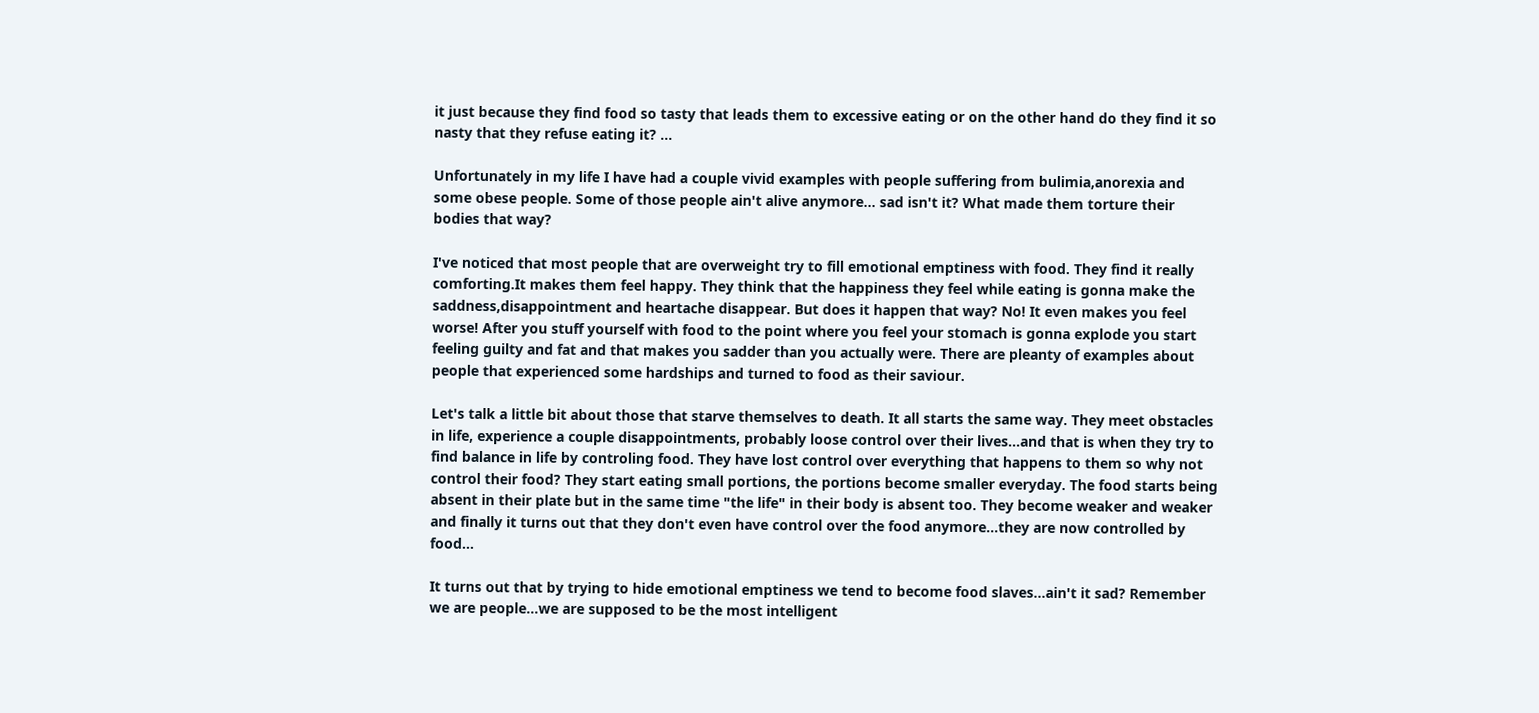it just because they find food so tasty that leads them to excessive eating or on the other hand do they find it so nasty that they refuse eating it? ...

Unfortunately in my life I have had a couple vivid examples with people suffering from bulimia,anorexia and some obese people. Some of those people ain't alive anymore... sad isn't it? What made them torture their bodies that way?

I've noticed that most people that are overweight try to fill emotional emptiness with food. They find it really comforting.It makes them feel happy. They think that the happiness they feel while eating is gonna make the saddness,disappointment and heartache disappear. But does it happen that way? No! It even makes you feel worse! After you stuff yourself with food to the point where you feel your stomach is gonna explode you start feeling guilty and fat and that makes you sadder than you actually were. There are pleanty of examples about people that experienced some hardships and turned to food as their saviour.

Let's talk a little bit about those that starve themselves to death. It all starts the same way. They meet obstacles in life, experience a couple disappointments, probably loose control over their lives...and that is when they try to find balance in life by controling food. They have lost control over everything that happens to them so why not control their food? They start eating small portions, the portions become smaller everyday. The food starts being absent in their plate but in the same time "the life" in their body is absent too. They become weaker and weaker and finally it turns out that they don't even have control over the food anymore...they are now controlled by food...

It turns out that by trying to hide emotional emptiness we tend to become food slaves...ain't it sad? Remember we are people...we are supposed to be the most intelligent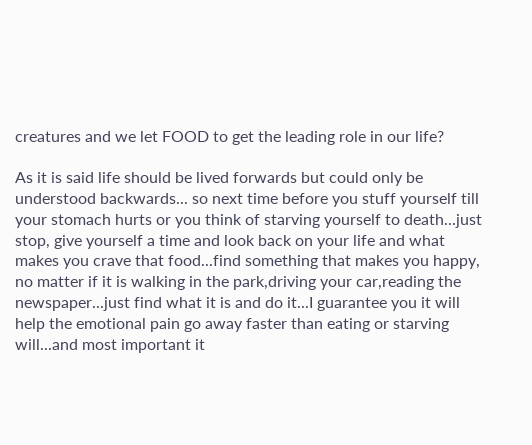creatures and we let FOOD to get the leading role in our life?

As it is said life should be lived forwards but could only be understood backwards... so next time before you stuff yourself till your stomach hurts or you think of starving yourself to death...just stop, give yourself a time and look back on your life and what makes you crave that food...find something that makes you happy, no matter if it is walking in the park,driving your car,reading the newspaper...just find what it is and do it...I guarantee you it will help the emotional pain go away faster than eating or starving will...and most important it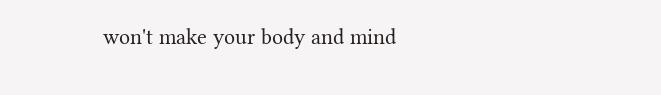won't make your body and mind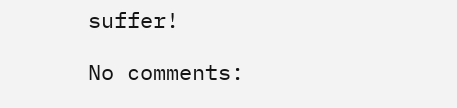suffer!

No comments: